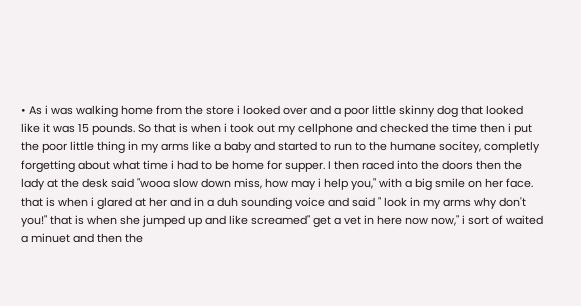• As i was walking home from the store i looked over and a poor little skinny dog that looked like it was 15 pounds. So that is when i took out my cellphone and checked the time then i put the poor little thing in my arms like a baby and started to run to the humane socitey, completly forgetting about what time i had to be home for supper. I then raced into the doors then the lady at the desk said "wooa slow down miss, how may i help you," with a big smile on her face. that is when i glared at her and in a duh sounding voice and said " look in my arms why don't you!" that is when she jumped up and like screamed" get a vet in here now now," i sort of waited a minuet and then the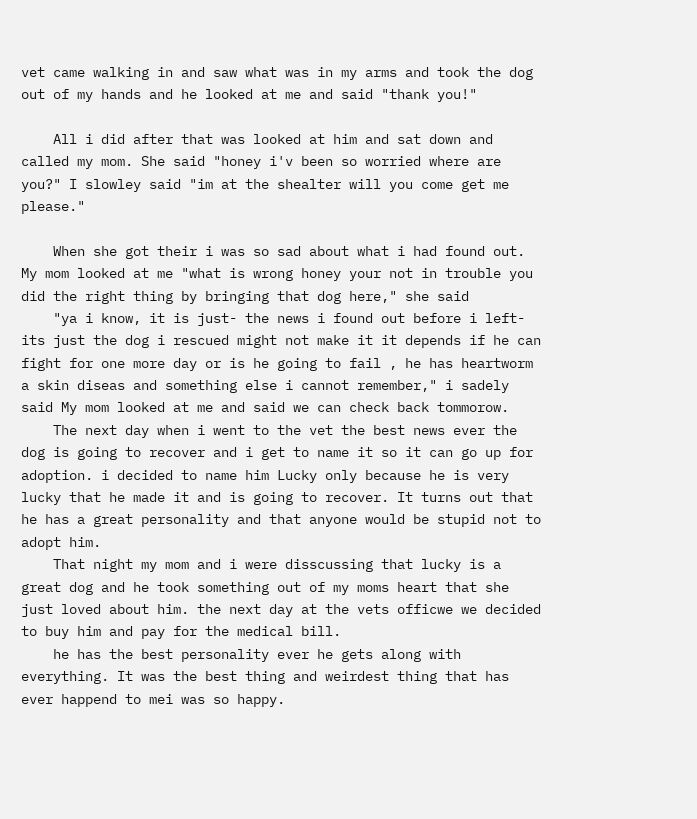vet came walking in and saw what was in my arms and took the dog out of my hands and he looked at me and said "thank you!"

    All i did after that was looked at him and sat down and called my mom. She said "honey i'v been so worried where are you?" I slowley said "im at the shealter will you come get me please."

    When she got their i was so sad about what i had found out. My mom looked at me "what is wrong honey your not in trouble you did the right thing by bringing that dog here," she said
    "ya i know, it is just- the news i found out before i left- its just the dog i rescued might not make it it depends if he can fight for one more day or is he going to fail , he has heartworm a skin diseas and something else i cannot remember," i sadely said My mom looked at me and said we can check back tommorow.
    The next day when i went to the vet the best news ever the dog is going to recover and i get to name it so it can go up for adoption. i decided to name him Lucky only because he is very lucky that he made it and is going to recover. It turns out that he has a great personality and that anyone would be stupid not to adopt him.
    That night my mom and i were disscussing that lucky is a great dog and he took something out of my moms heart that she just loved about him. the next day at the vets officwe we decided to buy him and pay for the medical bill.
    he has the best personality ever he gets along with everything. It was the best thing and weirdest thing that has ever happend to mei was so happy.